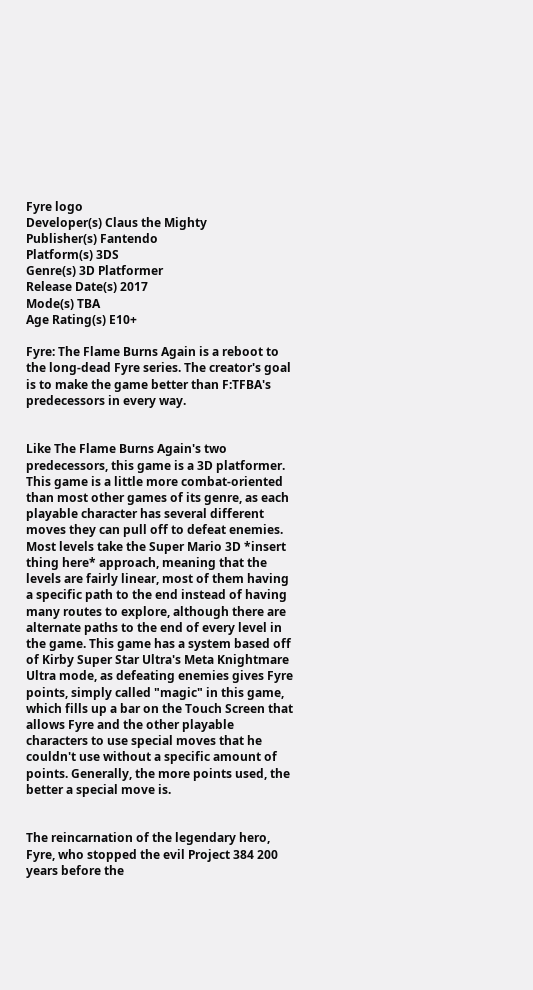Fyre logo
Developer(s) Claus the Mighty
Publisher(s) Fantendo
Platform(s) 3DS
Genre(s) 3D Platformer
Release Date(s) 2017
Mode(s) TBA
Age Rating(s) E10+

Fyre: The Flame Burns Again is a reboot to the long-dead Fyre series. The creator's goal is to make the game better than F:TFBA's predecessors in every way.


Like The Flame Burns Again's two predecessors, this game is a 3D platformer. This game is a little more combat-oriented than most other games of its genre, as each playable character has several different moves they can pull off to defeat enemies. Most levels take the Super Mario 3D *insert thing here* approach, meaning that the levels are fairly linear, most of them having a specific path to the end instead of having many routes to explore, although there are alternate paths to the end of every level in the game. This game has a system based off of Kirby Super Star Ultra's Meta Knightmare Ultra mode, as defeating enemies gives Fyre points, simply called "magic" in this game, which fills up a bar on the Touch Screen that allows Fyre and the other playable characters to use special moves that he couldn't use without a specific amount of points. Generally, the more points used, the better a special move is.


The reincarnation of the legendary hero, Fyre, who stopped the evil Project 384 200 years before the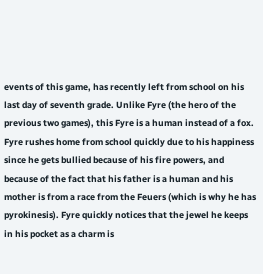events of this game, has recently left from school on his last day of seventh grade. Unlike Fyre (the hero of the previous two games), this Fyre is a human instead of a fox. Fyre rushes home from school quickly due to his happiness since he gets bullied because of his fire powers, and because of the fact that his father is a human and his mother is from a race from the Feuers (which is why he has pyrokinesis). Fyre quickly notices that the jewel he keeps in his pocket as a charm is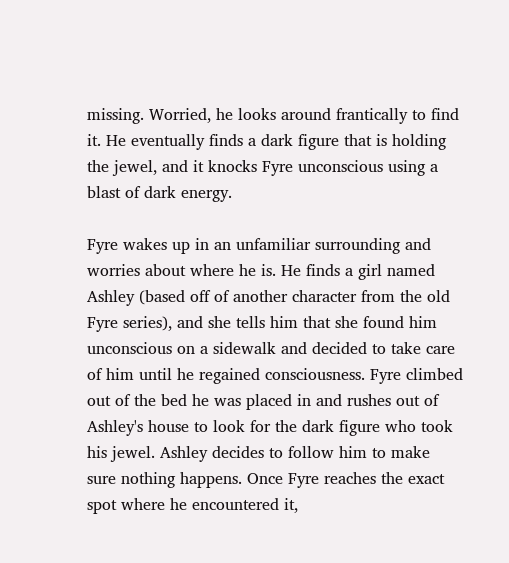missing. Worried, he looks around frantically to find it. He eventually finds a dark figure that is holding the jewel, and it knocks Fyre unconscious using a blast of dark energy.

Fyre wakes up in an unfamiliar surrounding and worries about where he is. He finds a girl named Ashley (based off of another character from the old Fyre series), and she tells him that she found him unconscious on a sidewalk and decided to take care of him until he regained consciousness. Fyre climbed out of the bed he was placed in and rushes out of Ashley's house to look for the dark figure who took his jewel. Ashley decides to follow him to make sure nothing happens. Once Fyre reaches the exact spot where he encountered it,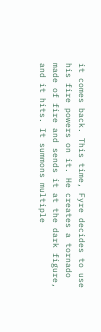it comes back. This time, Fyre decides to use his fire powers on it. He creates a tornado made of fire and sends it at the dark figure, and it hits. It summons multiple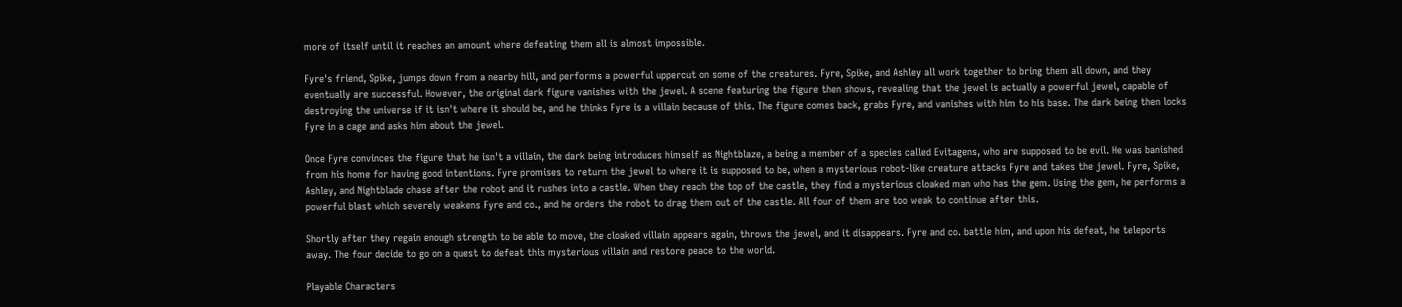more of itself until it reaches an amount where defeating them all is almost impossible.

Fyre's friend, Spike, jumps down from a nearby hill, and performs a powerful uppercut on some of the creatures. Fyre, Spike, and Ashley all work together to bring them all down, and they eventually are successful. However, the original dark figure vanishes with the jewel. A scene featuring the figure then shows, revealing that the jewel is actually a powerful jewel, capable of destroying the universe if it isn't where it should be, and he thinks Fyre is a villain because of this. The figure comes back, grabs Fyre, and vanishes with him to his base. The dark being then locks Fyre in a cage and asks him about the jewel.

Once Fyre convinces the figure that he isn't a villain, the dark being introduces himself as Nightblaze, a being a member of a species called Evitagens, who are supposed to be evil. He was banished from his home for having good intentions. Fyre promises to return the jewel to where it is supposed to be, when a mysterious robot-like creature attacks Fyre and takes the jewel. Fyre, Spike, Ashley, and Nightblade chase after the robot and it rushes into a castle. When they reach the top of the castle, they find a mysterious cloaked man who has the gem. Using the gem, he performs a powerful blast which severely weakens Fyre and co., and he orders the robot to drag them out of the castle. All four of them are too weak to continue after this.

Shortly after they regain enough strength to be able to move, the cloaked villain appears again, throws the jewel, and it disappears. Fyre and co. battle him, and upon his defeat, he teleports away. The four decide to go on a quest to defeat this mysterious villain and restore peace to the world.

Playable Characters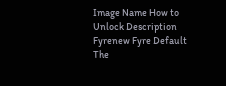Image Name How to Unlock Description
Fyrenew Fyre Default The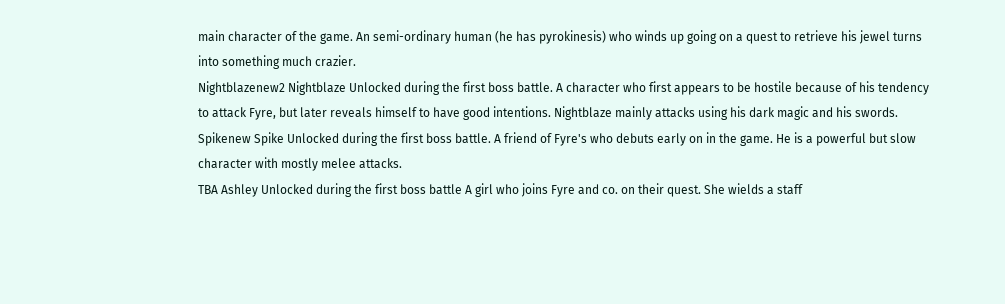main character of the game. An semi-ordinary human (he has pyrokinesis) who winds up going on a quest to retrieve his jewel turns into something much crazier.
Nightblazenew2 Nightblaze Unlocked during the first boss battle. A character who first appears to be hostile because of his tendency to attack Fyre, but later reveals himself to have good intentions. Nightblaze mainly attacks using his dark magic and his swords.
Spikenew Spike Unlocked during the first boss battle. A friend of Fyre's who debuts early on in the game. He is a powerful but slow character with mostly melee attacks.
TBA Ashley Unlocked during the first boss battle A girl who joins Fyre and co. on their quest. She wields a staff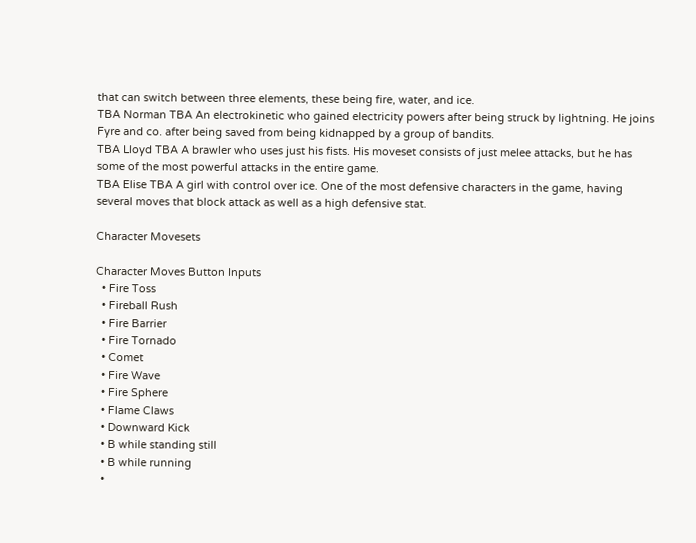that can switch between three elements, these being fire, water, and ice.
TBA Norman TBA An electrokinetic who gained electricity powers after being struck by lightning. He joins Fyre and co. after being saved from being kidnapped by a group of bandits.
TBA Lloyd TBA A brawler who uses just his fists. His moveset consists of just melee attacks, but he has some of the most powerful attacks in the entire game.
TBA Elise TBA A girl with control over ice. One of the most defensive characters in the game, having several moves that block attack as well as a high defensive stat.

Character Movesets

Character Moves Button Inputs
  • Fire Toss
  • Fireball Rush
  • Fire Barrier
  • Fire Tornado
  • Comet
  • Fire Wave
  • Fire Sphere
  • Flame Claws
  • Downward Kick
  • B while standing still
  • B while running
  •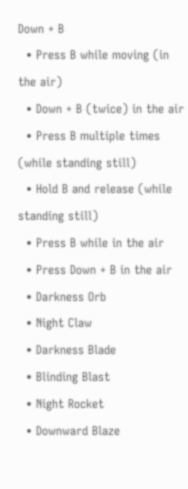Down + B
  • Press B while moving (in the air)
  • Down + B (twice) in the air
  • Press B multiple times (while standing still)
  • Hold B and release (while standing still)
  • Press B while in the air
  • Press Down + B in the air
  • Darkness Orb
  • Night Claw
  • Darkness Blade
  • Blinding Blast
  • Night Rocket
  • Downward Blaze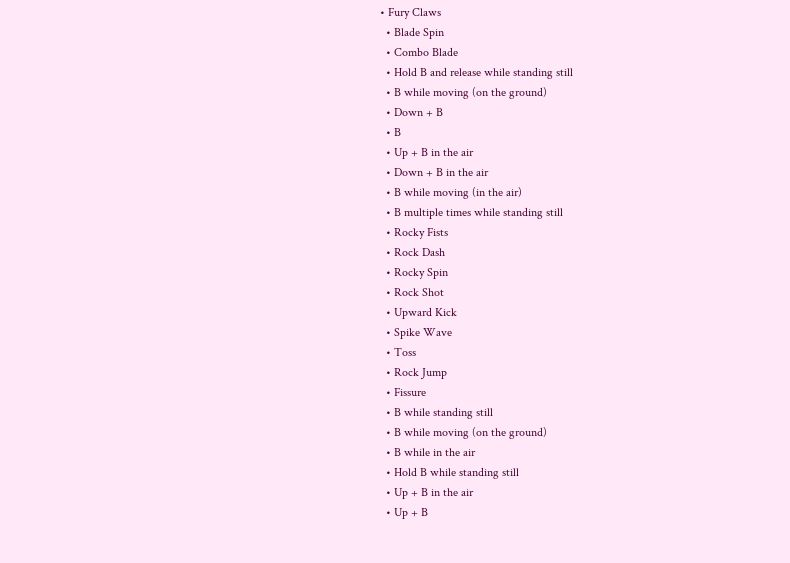• Fury Claws
  • Blade Spin
  • Combo Blade
  • Hold B and release while standing still
  • B while moving (on the ground)
  • Down + B
  • B
  • Up + B in the air
  • Down + B in the air
  • B while moving (in the air)
  • B multiple times while standing still
  • Rocky Fists
  • Rock Dash
  • Rocky Spin
  • Rock Shot
  • Upward Kick
  • Spike Wave
  • Toss
  • Rock Jump
  • Fissure
  • B while standing still
  • B while moving (on the ground)
  • B while in the air
  • Hold B while standing still
  • Up + B in the air
  • Up + B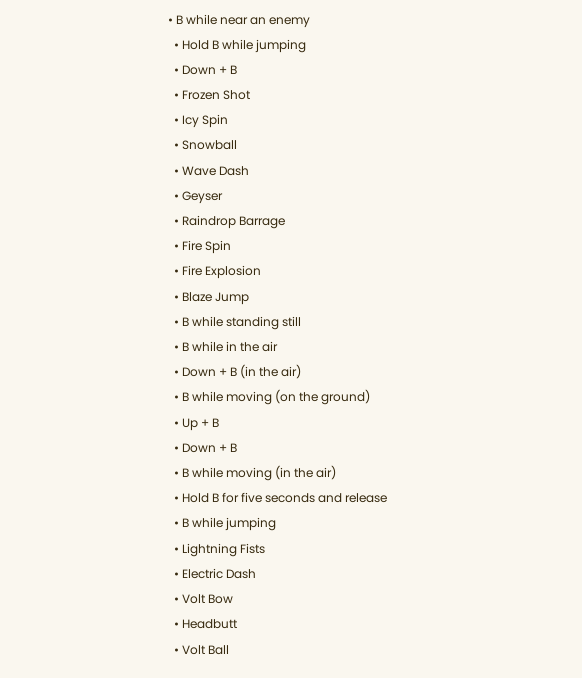• B while near an enemy
  • Hold B while jumping
  • Down + B
  • Frozen Shot
  • Icy Spin
  • Snowball
  • Wave Dash
  • Geyser
  • Raindrop Barrage
  • Fire Spin
  • Fire Explosion
  • Blaze Jump
  • B while standing still
  • B while in the air
  • Down + B (in the air)
  • B while moving (on the ground)
  • Up + B
  • Down + B
  • B while moving (in the air)
  • Hold B for five seconds and release
  • B while jumping
  • Lightning Fists
  • Electric Dash
  • Volt Bow
  • Headbutt
  • Volt Ball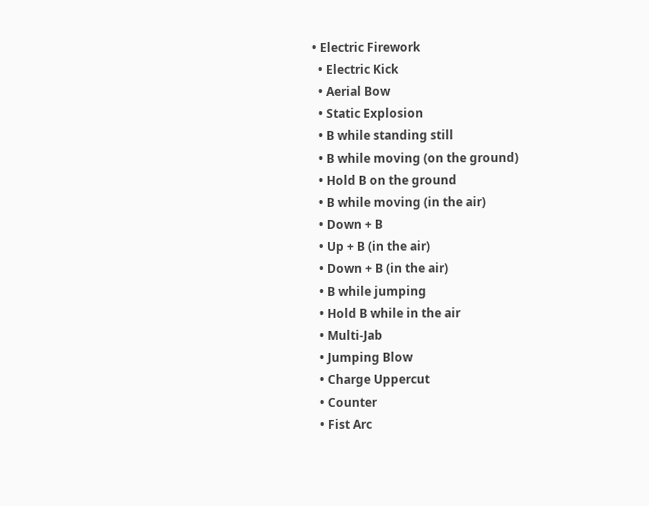• Electric Firework
  • Electric Kick
  • Aerial Bow
  • Static Explosion
  • B while standing still
  • B while moving (on the ground)
  • Hold B on the ground
  • B while moving (in the air)
  • Down + B
  • Up + B (in the air)
  • Down + B (in the air)
  • B while jumping
  • Hold B while in the air
  • Multi-Jab
  • Jumping Blow
  • Charge Uppercut
  • Counter
  • Fist Arc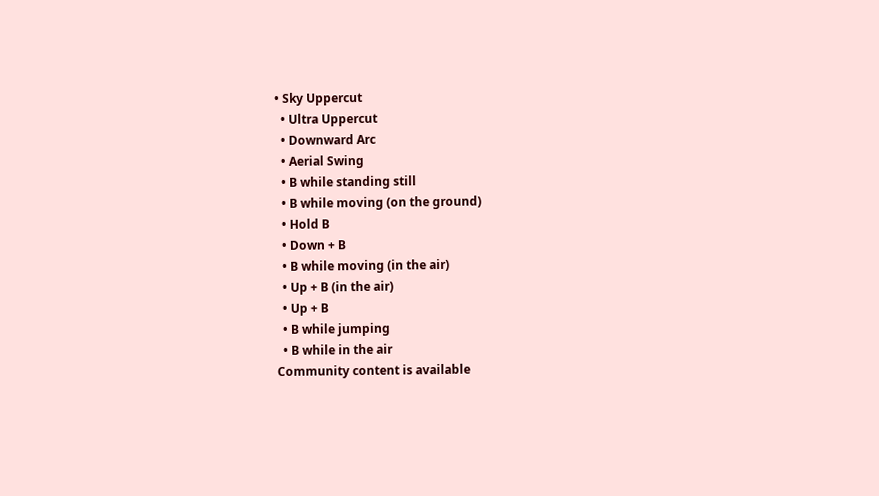• Sky Uppercut
  • Ultra Uppercut
  • Downward Arc
  • Aerial Swing
  • B while standing still
  • B while moving (on the ground)
  • Hold B
  • Down + B
  • B while moving (in the air)
  • Up + B (in the air)
  • Up + B
  • B while jumping
  • B while in the air
Community content is available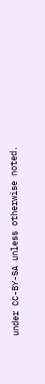under CC-BY-SA unless otherwise noted.